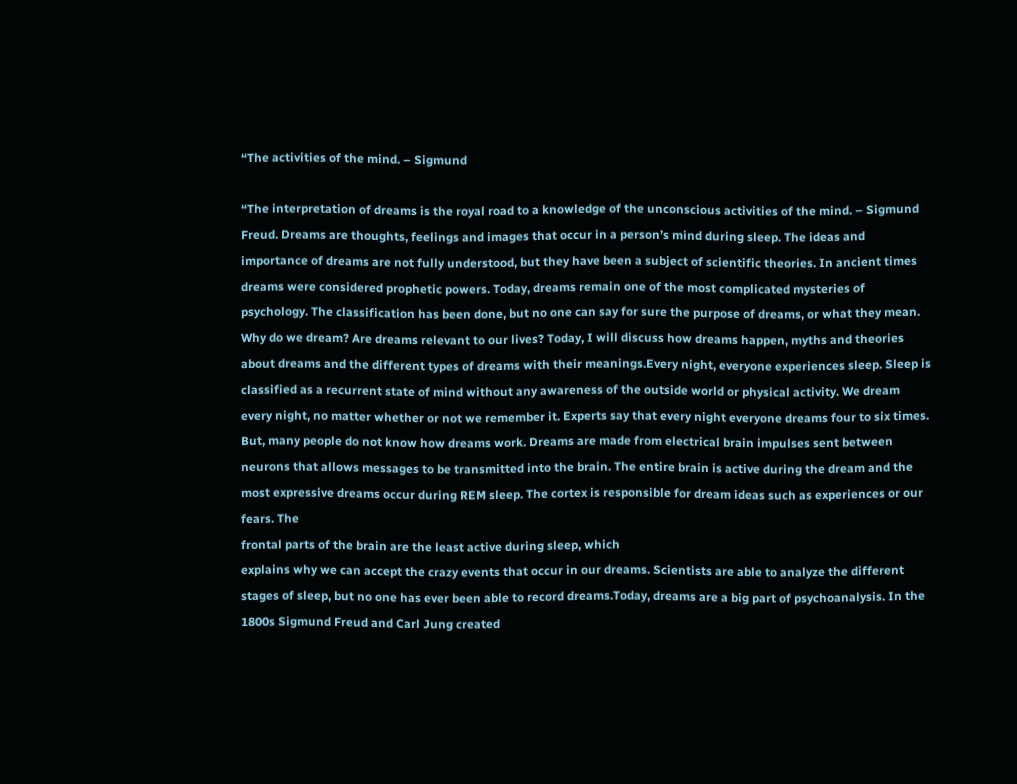“The activities of the mind. – Sigmund

“The interpretation of dreams is the royal road to a knowledge of the unconscious activities of the mind. – Sigmund Freud. Dreams are thoughts, feelings and images that occur in a person’s mind during sleep. The ideas and importance of dreams are not fully understood, but they have been a subject of scientific theories. In ancient times dreams were considered prophetic powers. Today, dreams remain one of the most complicated mysteries of psychology. The classification has been done, but no one can say for sure the purpose of dreams, or what they mean. Why do we dream? Are dreams relevant to our lives? Today, I will discuss how dreams happen, myths and theories about dreams and the different types of dreams with their meanings.Every night, everyone experiences sleep. Sleep is classified as a recurrent state of mind without any awareness of the outside world or physical activity. We dream every night, no matter whether or not we remember it. Experts say that every night everyone dreams four to six times. But, many people do not know how dreams work. Dreams are made from electrical brain impulses sent between neurons that allows messages to be transmitted into the brain. The entire brain is active during the dream and the most expressive dreams occur during REM sleep. The cortex is responsible for dream ideas such as experiences or our fears. The
frontal parts of the brain are the least active during sleep, which
explains why we can accept the crazy events that occur in our dreams. Scientists are able to analyze the different stages of sleep, but no one has ever been able to record dreams.Today, dreams are a big part of psychoanalysis. In the 1800s Sigmund Freud and Carl Jung created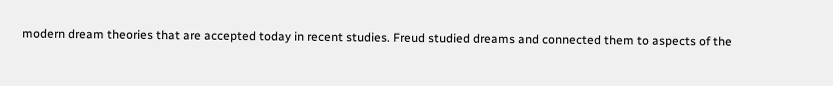modern dream theories that are accepted today in recent studies. Freud studied dreams and connected them to aspects of the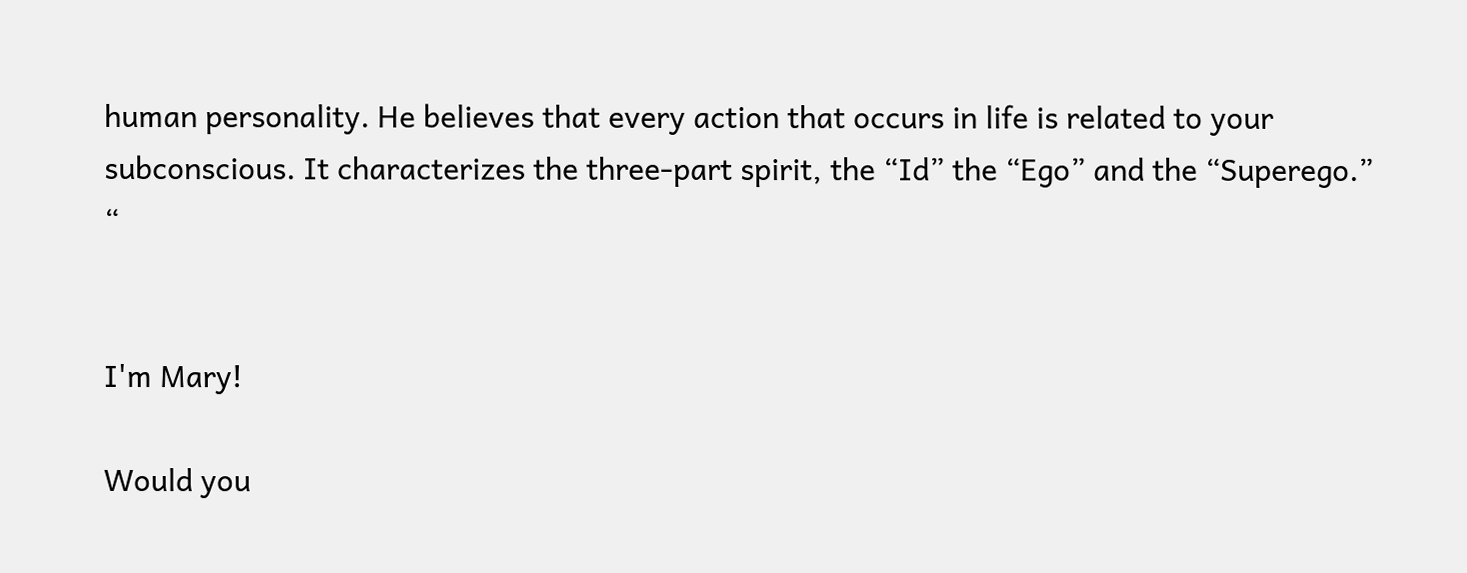human personality. He believes that every action that occurs in life is related to your subconscious. It characterizes the three-part spirit, the “Id” the “Ego” and the “Superego.” “


I'm Mary!

Would you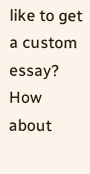like to get a custom essay? How about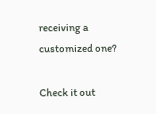receiving a customized one?

Check it out